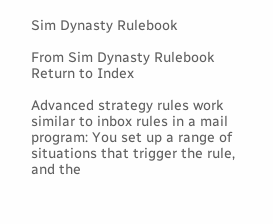Sim Dynasty Rulebook

From Sim Dynasty Rulebook
Return to Index

Advanced strategy rules work similar to inbox rules in a mail program: You set up a range of situations that trigger the rule, and the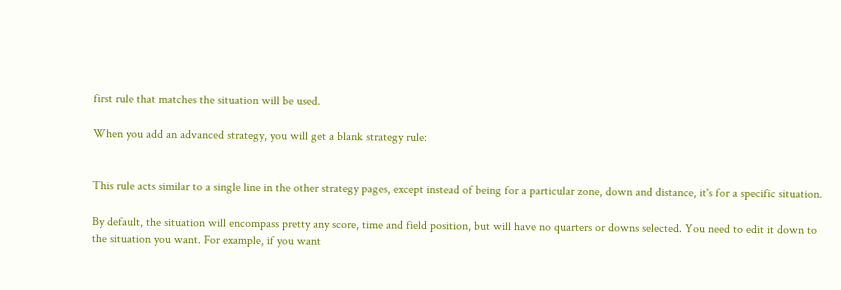first rule that matches the situation will be used.

When you add an advanced strategy, you will get a blank strategy rule:


This rule acts similar to a single line in the other strategy pages, except instead of being for a particular zone, down and distance, it's for a specific situation.

By default, the situation will encompass pretty any score, time and field position, but will have no quarters or downs selected. You need to edit it down to the situation you want. For example, if you want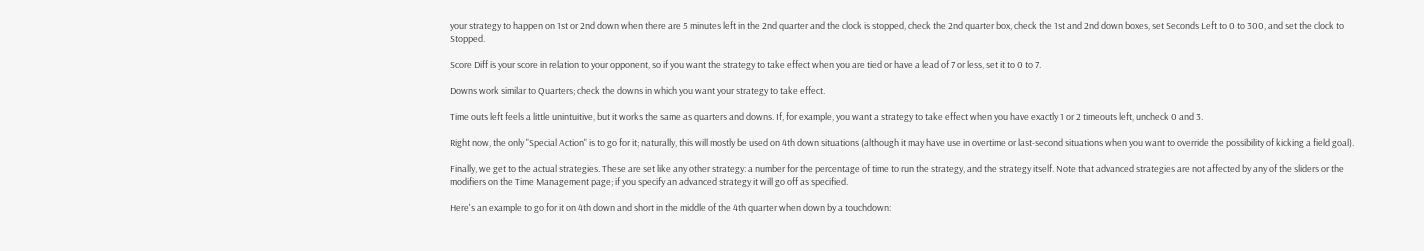your strategy to happen on 1st or 2nd down when there are 5 minutes left in the 2nd quarter and the clock is stopped, check the 2nd quarter box, check the 1st and 2nd down boxes, set Seconds Left to 0 to 300, and set the clock to Stopped.

Score Diff is your score in relation to your opponent, so if you want the strategy to take effect when you are tied or have a lead of 7 or less, set it to 0 to 7.

Downs work similar to Quarters; check the downs in which you want your strategy to take effect.

Time outs left feels a little unintuitive, but it works the same as quarters and downs. If, for example, you want a strategy to take effect when you have exactly 1 or 2 timeouts left, uncheck 0 and 3.

Right now, the only "Special Action" is to go for it; naturally, this will mostly be used on 4th down situations (although it may have use in overtime or last-second situations when you want to override the possibility of kicking a field goal).

Finally, we get to the actual strategies. These are set like any other strategy: a number for the percentage of time to run the strategy, and the strategy itself. Note that advanced strategies are not affected by any of the sliders or the modifiers on the Time Management page; if you specify an advanced strategy it will go off as specified.

Here's an example to go for it on 4th down and short in the middle of the 4th quarter when down by a touchdown: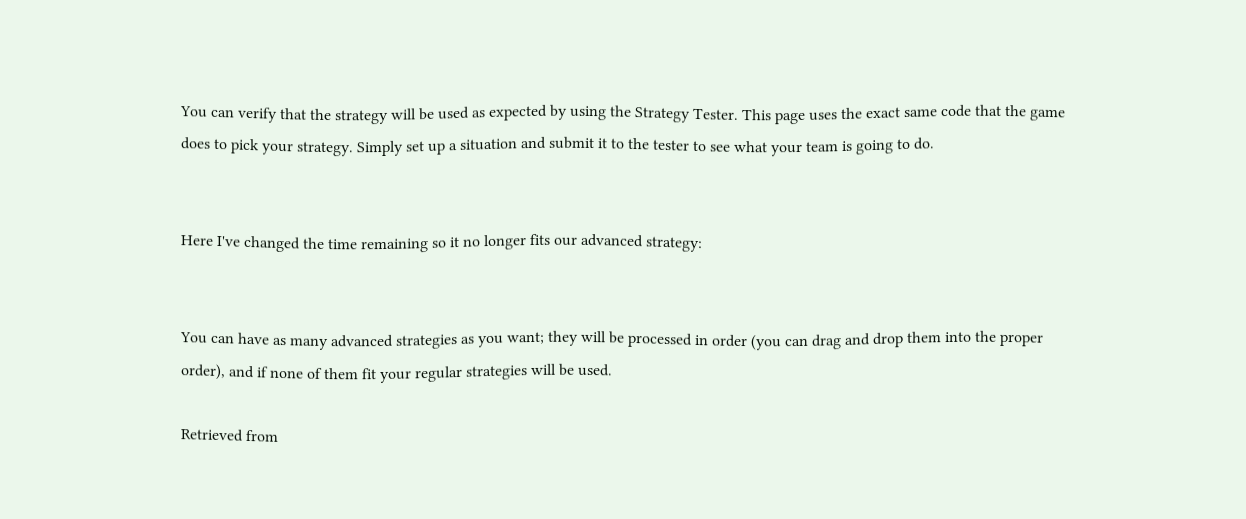You can verify that the strategy will be used as expected by using the Strategy Tester. This page uses the exact same code that the game does to pick your strategy. Simply set up a situation and submit it to the tester to see what your team is going to do.


Here I've changed the time remaining so it no longer fits our advanced strategy:


You can have as many advanced strategies as you want; they will be processed in order (you can drag and drop them into the proper order), and if none of them fit your regular strategies will be used.

Retrieved from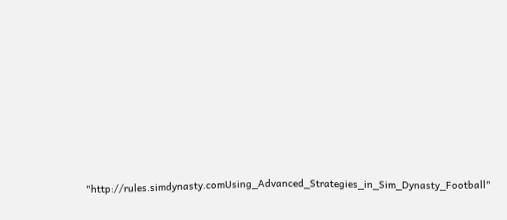"http://rules.simdynasty.comUsing_Advanced_Strategies_in_Sim_Dynasty_Football"